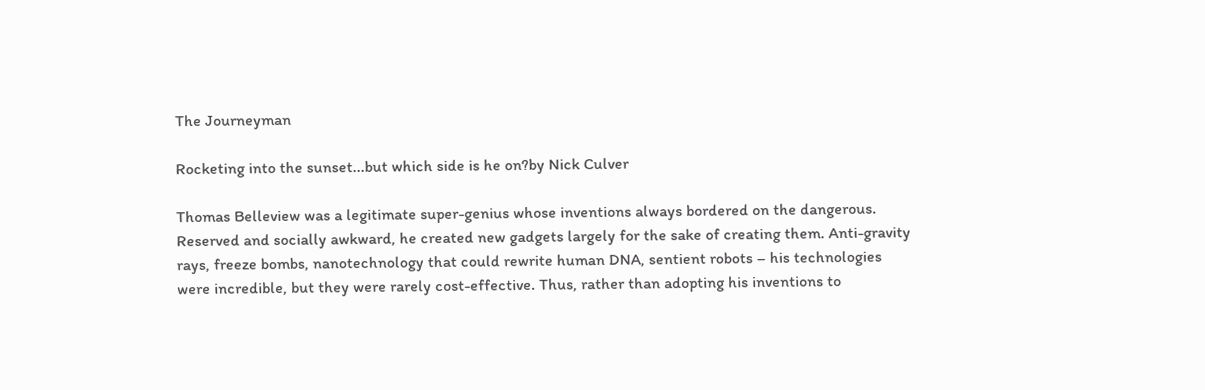The Journeyman

Rocketing into the sunset...but which side is he on?by Nick Culver

Thomas Belleview was a legitimate super-genius whose inventions always bordered on the dangerous. Reserved and socially awkward, he created new gadgets largely for the sake of creating them. Anti-gravity rays, freeze bombs, nanotechnology that could rewrite human DNA, sentient robots – his technologies were incredible, but they were rarely cost-effective. Thus, rather than adopting his inventions to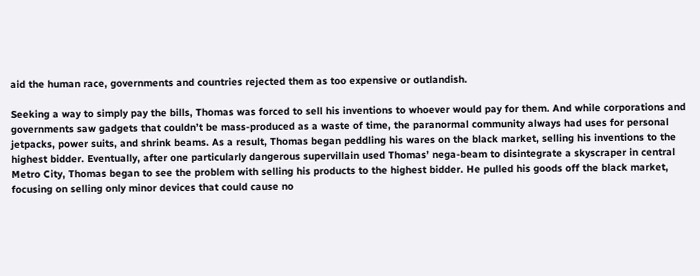aid the human race, governments and countries rejected them as too expensive or outlandish.

Seeking a way to simply pay the bills, Thomas was forced to sell his inventions to whoever would pay for them. And while corporations and governments saw gadgets that couldn’t be mass-produced as a waste of time, the paranormal community always had uses for personal jetpacks, power suits, and shrink beams. As a result, Thomas began peddling his wares on the black market, selling his inventions to the highest bidder. Eventually, after one particularly dangerous supervillain used Thomas’ nega-beam to disintegrate a skyscraper in central Metro City, Thomas began to see the problem with selling his products to the highest bidder. He pulled his goods off the black market, focusing on selling only minor devices that could cause no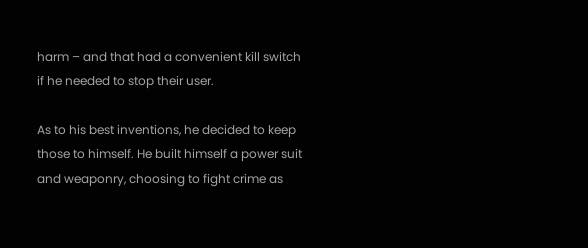harm – and that had a convenient kill switch if he needed to stop their user.

As to his best inventions, he decided to keep those to himself. He built himself a power suit and weaponry, choosing to fight crime as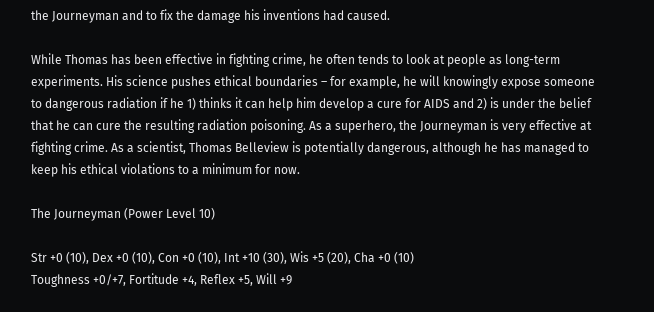the Journeyman and to fix the damage his inventions had caused.

While Thomas has been effective in fighting crime, he often tends to look at people as long-term experiments. His science pushes ethical boundaries – for example, he will knowingly expose someone to dangerous radiation if he 1) thinks it can help him develop a cure for AIDS and 2) is under the belief that he can cure the resulting radiation poisoning. As a superhero, the Journeyman is very effective at fighting crime. As a scientist, Thomas Belleview is potentially dangerous, although he has managed to keep his ethical violations to a minimum for now.

The Journeyman (Power Level 10)

Str +0 (10), Dex +0 (10), Con +0 (10), Int +10 (30), Wis +5 (20), Cha +0 (10)
Toughness +0/+7, Fortitude +4, Reflex +5, Will +9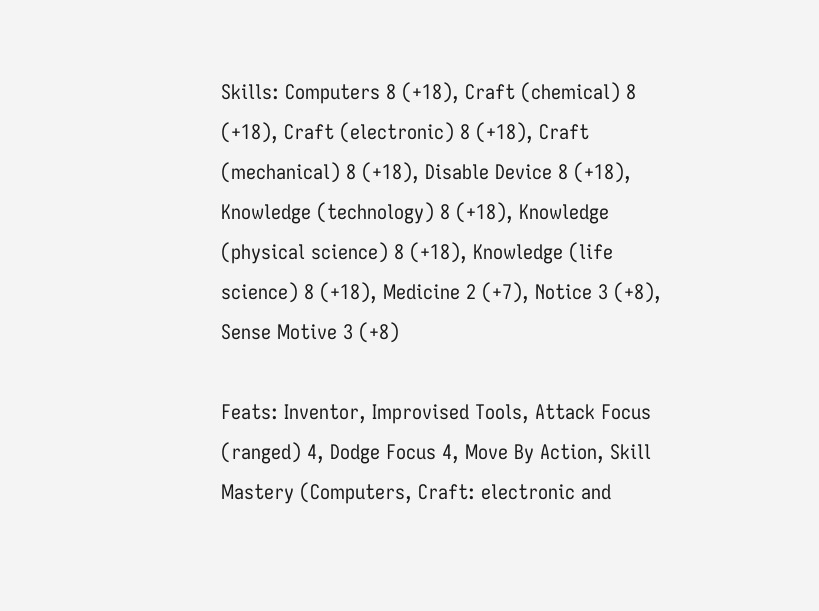Skills: Computers 8 (+18), Craft (chemical) 8 (+18), Craft (electronic) 8 (+18), Craft (mechanical) 8 (+18), Disable Device 8 (+18), Knowledge (technology) 8 (+18), Knowledge (physical science) 8 (+18), Knowledge (life science) 8 (+18), Medicine 2 (+7), Notice 3 (+8), Sense Motive 3 (+8)

Feats: Inventor, Improvised Tools, Attack Focus (ranged) 4, Dodge Focus 4, Move By Action, Skill Mastery (Computers, Craft: electronic and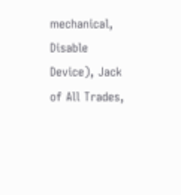mechanical, Disable Device), Jack of All Trades,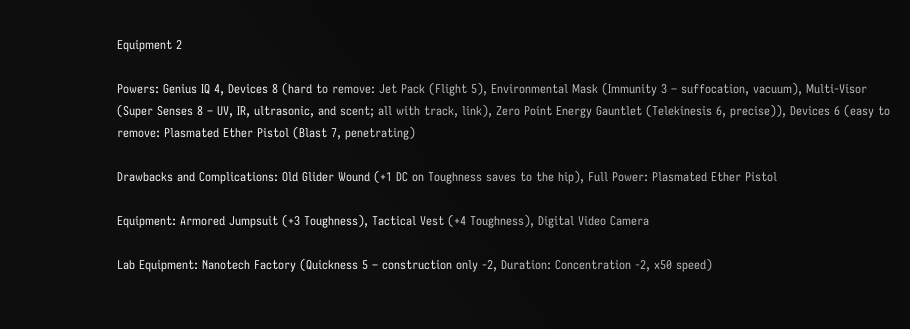Equipment 2

Powers: Genius IQ 4, Devices 8 (hard to remove: Jet Pack (Flight 5), Environmental Mask (Immunity 3 – suffocation, vacuum), Multi-Visor (Super Senses 8 – UV, IR, ultrasonic, and scent; all with track, link), Zero Point Energy Gauntlet (Telekinesis 6, precise)), Devices 6 (easy to remove: Plasmated Ether Pistol (Blast 7, penetrating)

Drawbacks and Complications: Old Glider Wound (+1 DC on Toughness saves to the hip), Full Power: Plasmated Ether Pistol

Equipment: Armored Jumpsuit (+3 Toughness), Tactical Vest (+4 Toughness), Digital Video Camera

Lab Equipment: Nanotech Factory (Quickness 5 – construction only -2, Duration: Concentration -2, x50 speed)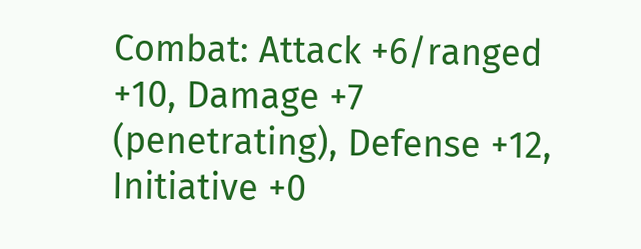Combat: Attack +6/ranged +10, Damage +7 (penetrating), Defense +12, Initiative +0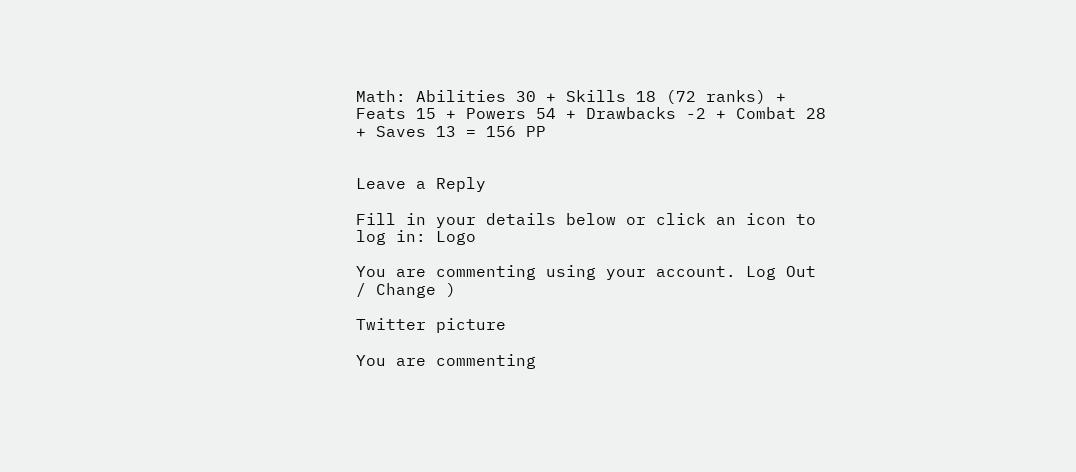Math: Abilities 30 + Skills 18 (72 ranks) + Feats 15 + Powers 54 + Drawbacks -2 + Combat 28 + Saves 13 = 156 PP


Leave a Reply

Fill in your details below or click an icon to log in: Logo

You are commenting using your account. Log Out / Change )

Twitter picture

You are commenting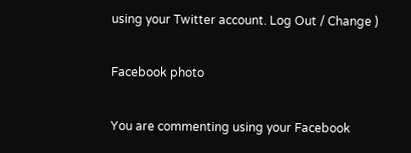using your Twitter account. Log Out / Change )

Facebook photo

You are commenting using your Facebook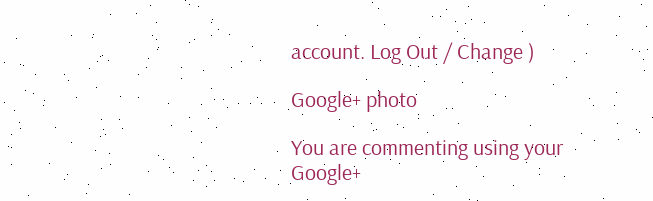account. Log Out / Change )

Google+ photo

You are commenting using your Google+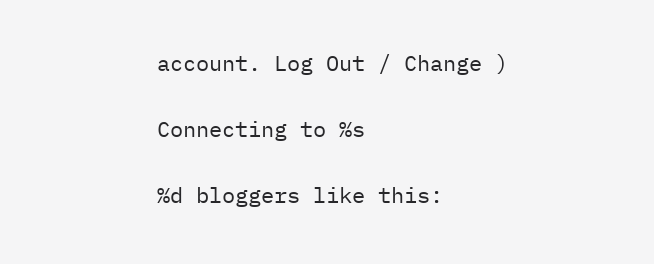account. Log Out / Change )

Connecting to %s

%d bloggers like this: